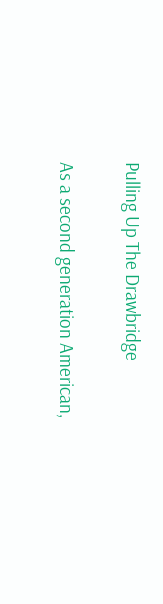Pulling Up The Drawbridge

As a second generation American,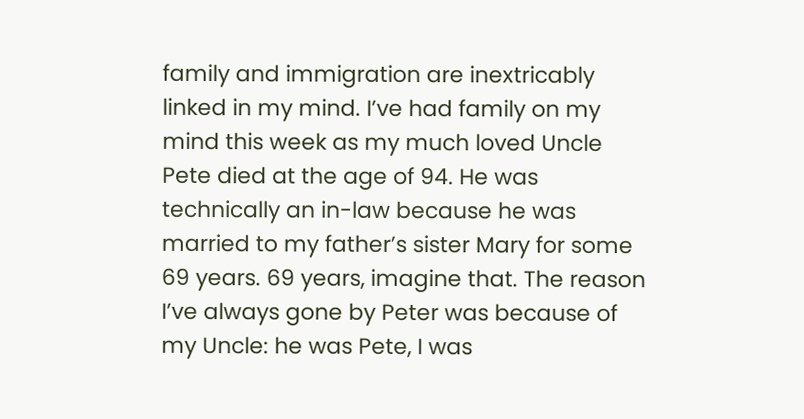family and immigration are inextricably linked in my mind. I’ve had family on my mind this week as my much loved Uncle Pete died at the age of 94. He was technically an in-law because he was married to my father’s sister Mary for some 69 years. 69 years, imagine that. The reason I’ve always gone by Peter was because of my Uncle: he was Pete, I was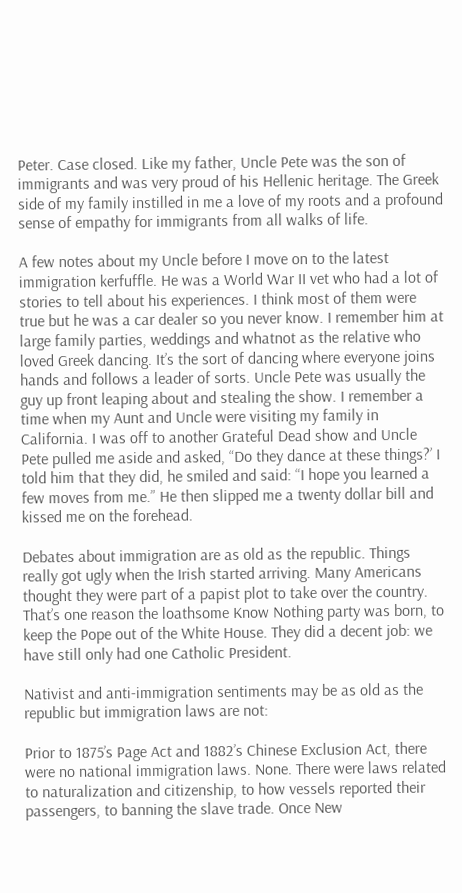Peter. Case closed. Like my father, Uncle Pete was the son of immigrants and was very proud of his Hellenic heritage. The Greek side of my family instilled in me a love of my roots and a profound sense of empathy for immigrants from all walks of life.

A few notes about my Uncle before I move on to the latest immigration kerfuffle. He was a World War II vet who had a lot of stories to tell about his experiences. I think most of them were true but he was a car dealer so you never know. I remember him at large family parties, weddings and whatnot as the relative who loved Greek dancing. It’s the sort of dancing where everyone joins hands and follows a leader of sorts. Uncle Pete was usually the guy up front leaping about and stealing the show. I remember a time when my Aunt and Uncle were visiting my family in California. I was off to another Grateful Dead show and Uncle Pete pulled me aside and asked, “Do they dance at these things?’ I told him that they did, he smiled and said: “I hope you learned a few moves from me.” He then slipped me a twenty dollar bill and kissed me on the forehead.

Debates about immigration are as old as the republic. Things really got ugly when the Irish started arriving. Many Americans thought they were part of a papist plot to take over the country. That’s one reason the loathsome Know Nothing party was born, to keep the Pope out of the White House. They did a decent job: we have still only had one Catholic President.

Nativist and anti-immigration sentiments may be as old as the republic but immigration laws are not:

Prior to 1875’s Page Act and 1882’s Chinese Exclusion Act, there were no national immigration laws. None. There were laws related to naturalization and citizenship, to how vessels reported their passengers, to banning the slave trade. Once New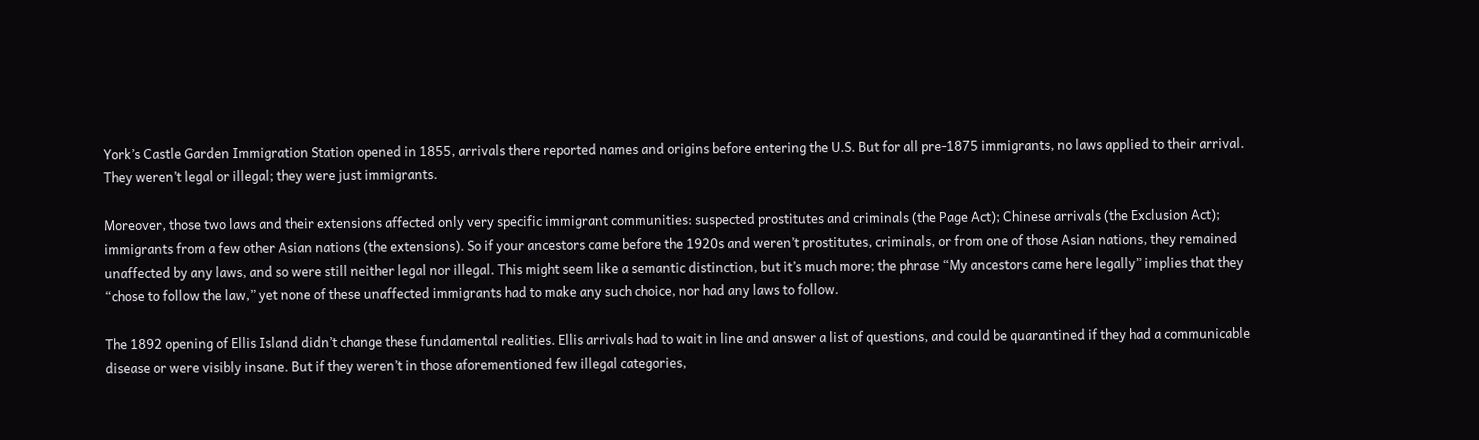York’s Castle Garden Immigration Station opened in 1855, arrivals there reported names and origins before entering the U.S. But for all pre-1875 immigrants, no laws applied to their arrival. They weren’t legal or illegal; they were just immigrants.

Moreover, those two laws and their extensions affected only very specific immigrant communities: suspected prostitutes and criminals (the Page Act); Chinese arrivals (the Exclusion Act); immigrants from a few other Asian nations (the extensions). So if your ancestors came before the 1920s and weren’t prostitutes, criminals, or from one of those Asian nations, they remained unaffected by any laws, and so were still neither legal nor illegal. This might seem like a semantic distinction, but it’s much more; the phrase “My ancestors came here legally” implies that they “chose to follow the law,” yet none of these unaffected immigrants had to make any such choice, nor had any laws to follow.

The 1892 opening of Ellis Island didn’t change these fundamental realities. Ellis arrivals had to wait in line and answer a list of questions, and could be quarantined if they had a communicable disease or were visibly insane. But if they weren’t in those aforementioned few illegal categories,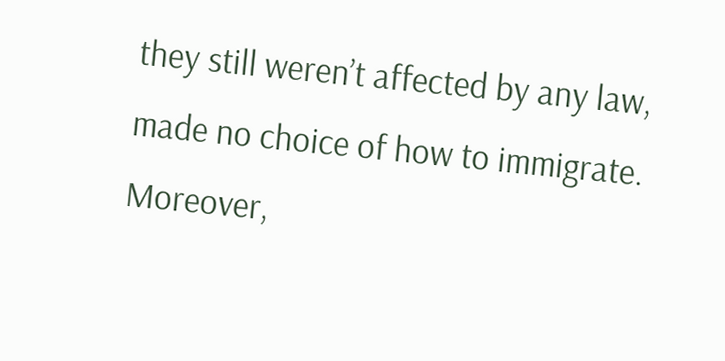they still weren’t affected by any law, made no choice of how to immigrate. Moreover,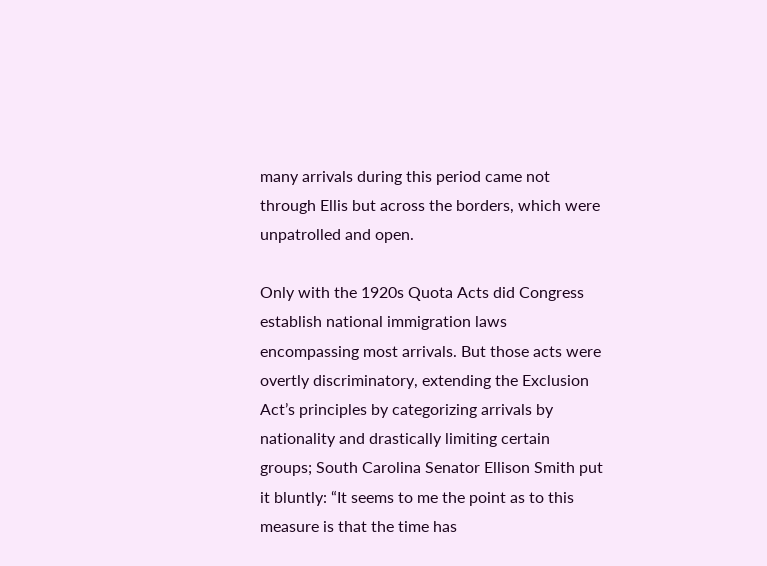many arrivals during this period came not through Ellis but across the borders, which were unpatrolled and open.

Only with the 1920s Quota Acts did Congress establish national immigration laws encompassing most arrivals. But those acts were overtly discriminatory, extending the Exclusion Act’s principles by categorizing arrivals by nationality and drastically limiting certain groups; South Carolina Senator Ellison Smith put it bluntly: “It seems to me the point as to this measure is that the time has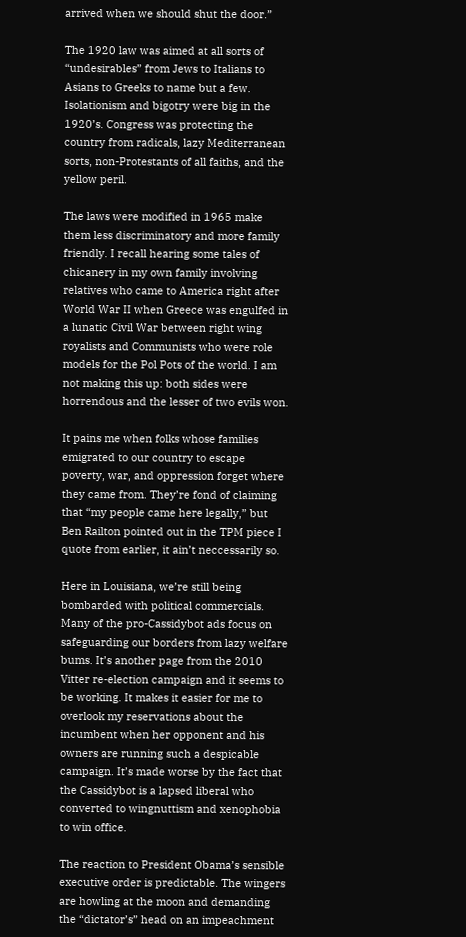arrived when we should shut the door.”

The 1920 law was aimed at all sorts of  “undesirables” from Jews to Italians to Asians to Greeks to name but a few. Isolationism and bigotry were big in the 1920’s. Congress was protecting the country from radicals, lazy Mediterranean sorts, non-Protestants of all faiths, and the yellow peril.

The laws were modified in 1965 make them less discriminatory and more family friendly. I recall hearing some tales of chicanery in my own family involving relatives who came to America right after World War II when Greece was engulfed in a lunatic Civil War between right wing royalists and Communists who were role models for the Pol Pots of the world. I am not making this up: both sides were horrendous and the lesser of two evils won.

It pains me when folks whose families emigrated to our country to escape poverty, war, and oppression forget where they came from. They’re fond of claiming that “my people came here legally,” but Ben Railton pointed out in the TPM piece I quote from earlier, it ain’t neccessarily so.

Here in Louisiana, we’re still being bombarded with political commercials. Many of the pro-Cassidybot ads focus on safeguarding our borders from lazy welfare bums. It’s another page from the 2010 Vitter re-election campaign and it seems to be working. It makes it easier for me to overlook my reservations about the incumbent when her opponent and his owners are running such a despicable campaign. It’s made worse by the fact that the Cassidybot is a lapsed liberal who converted to wingnuttism and xenophobia to win office.

The reaction to President Obama’s sensible executive order is predictable. The wingers are howling at the moon and demanding the “dictator’s” head on an impeachment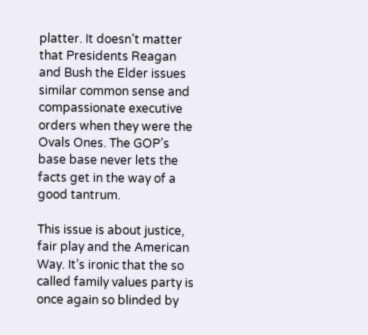platter. It doesn’t matter that Presidents Reagan and Bush the Elder issues similar common sense and compassionate executive orders when they were the Ovals Ones. The GOP’s base base never lets the facts get in the way of a good tantrum.

This issue is about justice, fair play and the American Way. It’s ironic that the so called family values party is once again so blinded by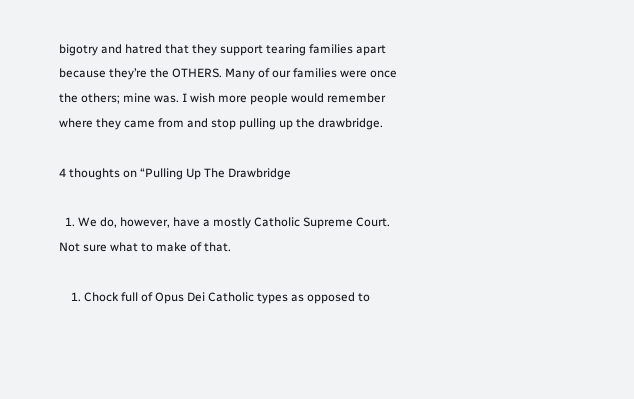bigotry and hatred that they support tearing families apart because they’re the OTHERS. Many of our families were once the others; mine was. I wish more people would remember where they came from and stop pulling up the drawbridge.

4 thoughts on “Pulling Up The Drawbridge

  1. We do, however, have a mostly Catholic Supreme Court. Not sure what to make of that.

    1. Chock full of Opus Dei Catholic types as opposed to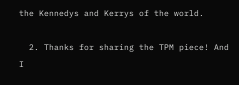the Kennedys and Kerrys of the world.

  2. Thanks for sharing the TPM piece! And I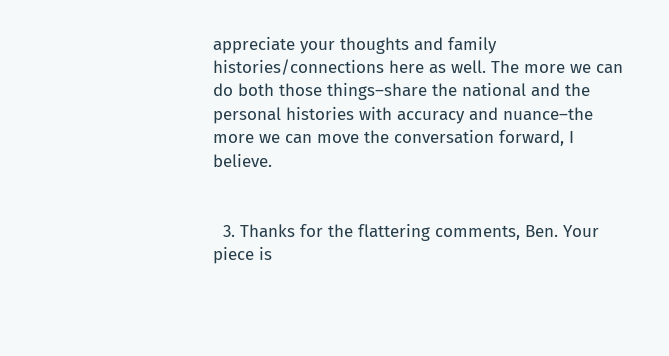appreciate your thoughts and family histories/connections here as well. The more we can do both those things–share the national and the personal histories with accuracy and nuance–the more we can move the conversation forward, I believe.


  3. Thanks for the flattering comments, Ben. Your piece is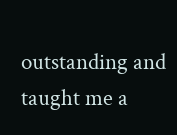outstanding and taught me a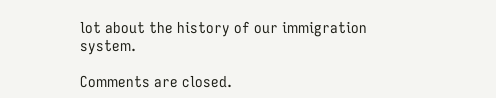lot about the history of our immigration system.

Comments are closed.